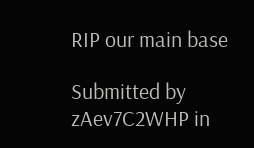RIP our main base

Submitted by zAev7C2WHP in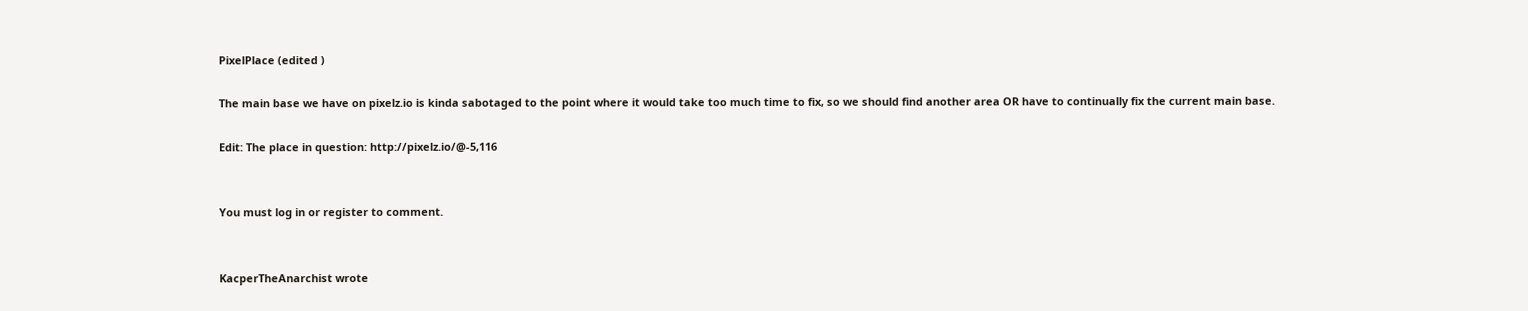PixelPlace (edited )

The main base we have on pixelz.io is kinda sabotaged to the point where it would take too much time to fix, so we should find another area OR have to continually fix the current main base.

Edit: The place in question: http://pixelz.io/@-5,116


You must log in or register to comment.


KacperTheAnarchist wrote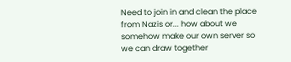Need to join in and clean the place from Nazis or... how about we somehow make our own server so we can draw together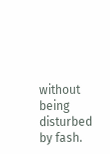without being disturbed by fash.